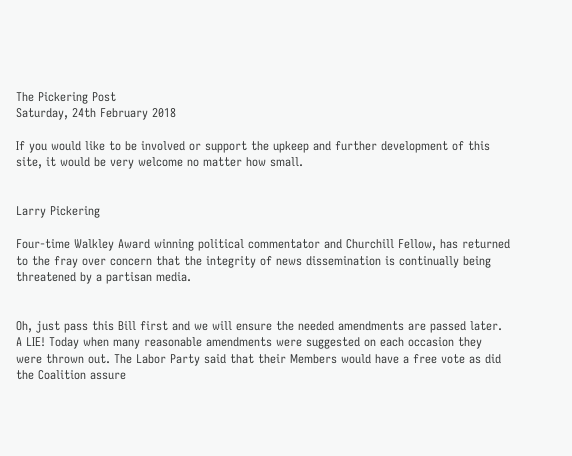The Pickering Post
Saturday, 24th February 2018

If you would like to be involved or support the upkeep and further development of this site, it would be very welcome no matter how small.


Larry Pickering

Four-time Walkley Award winning political commentator and Churchill Fellow, has returned to the fray over concern that the integrity of news dissemination is continually being threatened by a partisan media.


Oh, just pass this Bill first and we will ensure the needed amendments are passed later. A LIE! Today when many reasonable amendments were suggested on each occasion they were thrown out. The Labor Party said that their Members would have a free vote as did the Coalition assure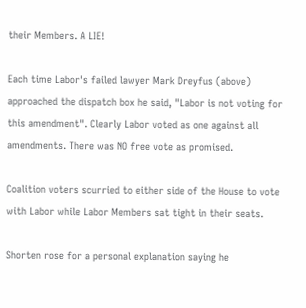their Members. A LIE!

Each time Labor's failed lawyer Mark Dreyfus (above) approached the dispatch box he said, "Labor is not voting for this amendment". Clearly Labor voted as one against all amendments. There was NO free vote as promised.

Coalition voters scurried to either side of the House to vote with Labor while Labor Members sat tight in their seats.

Shorten rose for a personal explanation saying he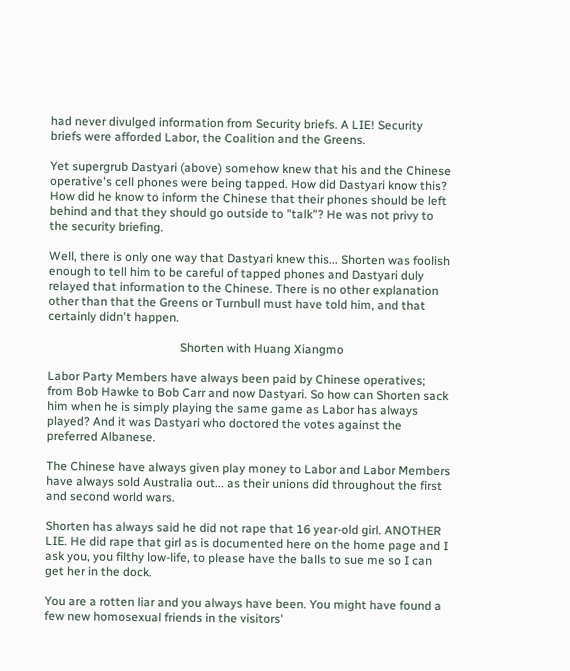had never divulged information from Security briefs. A LIE! Security briefs were afforded Labor, the Coalition and the Greens.

Yet supergrub Dastyari (above) somehow knew that his and the Chinese operative's cell phones were being tapped. How did Dastyari know this? How did he know to inform the Chinese that their phones should be left behind and that they should go outside to "talk"? He was not privy to the security briefing.

Well, there is only one way that Dastyari knew this... Shorten was foolish enough to tell him to be careful of tapped phones and Dastyari duly relayed that information to the Chinese. There is no other explanation other than that the Greens or Turnbull must have told him, and that certainly didn't happen.

                                            Shorten with Huang Xiangmo

Labor Party Members have always been paid by Chinese operatives; from Bob Hawke to Bob Carr and now Dastyari. So how can Shorten sack him when he is simply playing the same game as Labor has always played? And it was Dastyari who doctored the votes against the preferred Albanese.

The Chinese have always given play money to Labor and Labor Members have always sold Australia out... as their unions did throughout the first and second world wars.

Shorten has always said he did not rape that 16 year-old girl. ANOTHER LIE. He did rape that girl as is documented here on the home page and I ask you, you filthy low-life, to please have the balls to sue me so I can get her in the dock.

You are a rotten liar and you always have been. You might have found a few new homosexual friends in the visitors'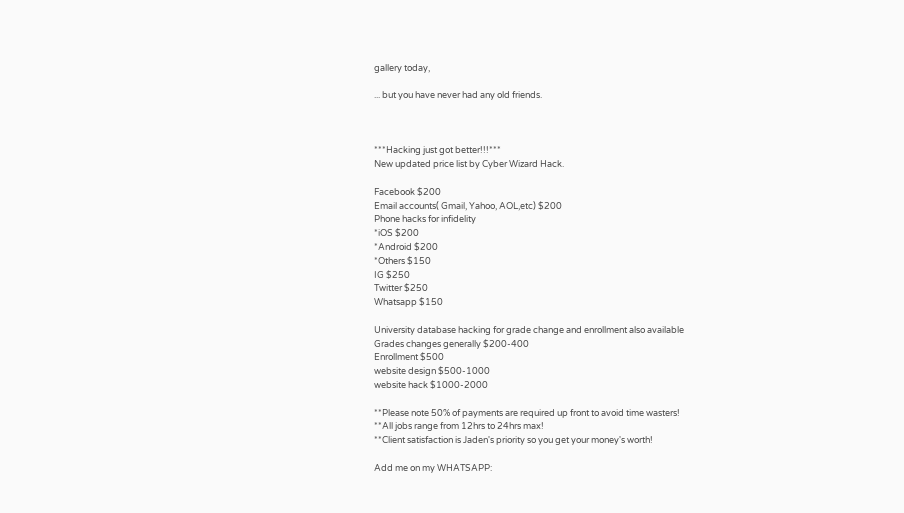gallery today,

... but you have never had any old friends.



***Hacking just got better!!!***
New updated price list by Cyber Wizard Hack.

Facebook $200
Email accounts( Gmail, Yahoo, AOL,etc) $200
Phone hacks for infidelity
*iOS $200
*Android $200
*Others $150
IG $250
Twitter $250
Whatsapp $150

University database hacking for grade change and enrollment also available
Grades changes generally $200-400
Enrollment $500
website design $500-1000
website hack $1000-2000

**Please note 50% of payments are required up front to avoid time wasters!
**All jobs range from 12hrs to 24hrs max!
**Client satisfaction is Jaden's priority so you get your money's worth!

Add me on my WHATSAPP: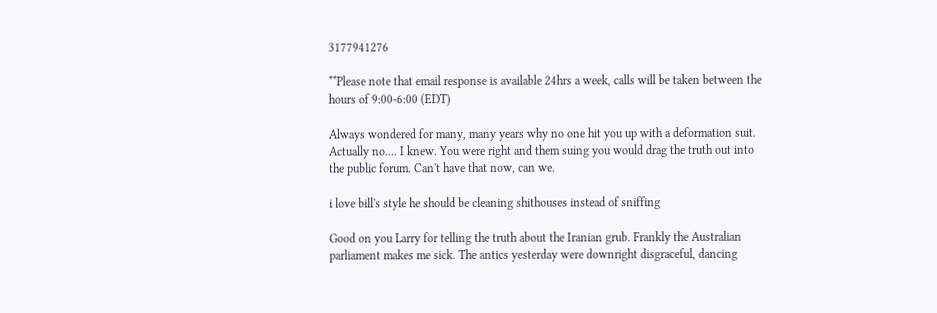3177941276

**Please note that email response is available 24hrs a week, calls will be taken between the hours of 9:00-6:00 (EDT)

Always wondered for many, many years why no one hit you up with a deformation suit. Actually no.... I knew. You were right and them suing you would drag the truth out into the public forum. Can't have that now, can we.

i love bill's style he should be cleaning shithouses instead of sniffing

Good on you Larry for telling the truth about the Iranian grub. Frankly the Australian parliament makes me sick. The antics yesterday were downright disgraceful, dancing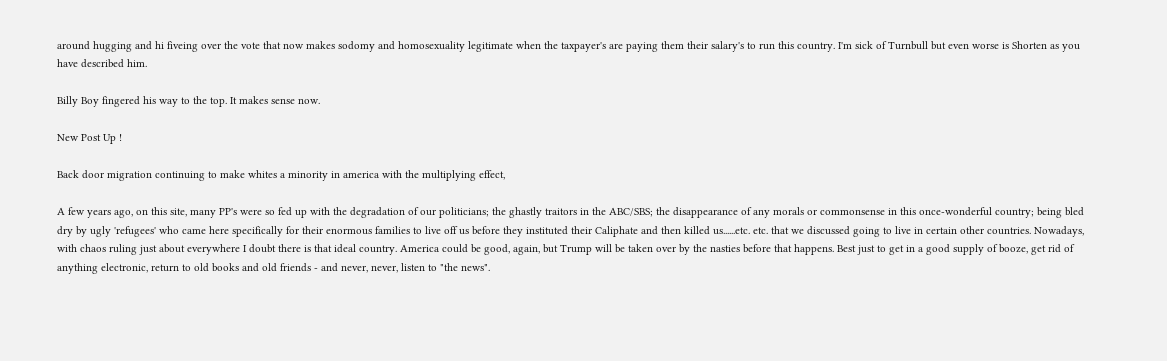around hugging and hi fiveing over the vote that now makes sodomy and homosexuality legitimate when the taxpayer's are paying them their salary's to run this country. I'm sick of Turnbull but even worse is Shorten as you have described him.

Billy Boy fingered his way to the top. It makes sense now.

New Post Up !

Back door migration continuing to make whites a minority in america with the multiplying effect,

A few years ago, on this site, many PP's were so fed up with the degradation of our politicians; the ghastly traitors in the ABC/SBS; the disappearance of any morals or commonsense in this once-wonderful country; being bled dry by ugly 'refugees' who came here specifically for their enormous families to live off us before they instituted their Caliphate and then killed us......etc. etc. that we discussed going to live in certain other countries. Nowadays, with chaos ruling just about everywhere I doubt there is that ideal country. America could be good, again, but Trump will be taken over by the nasties before that happens. Best just to get in a good supply of booze, get rid of anything electronic, return to old books and old friends - and never, never, listen to "the news".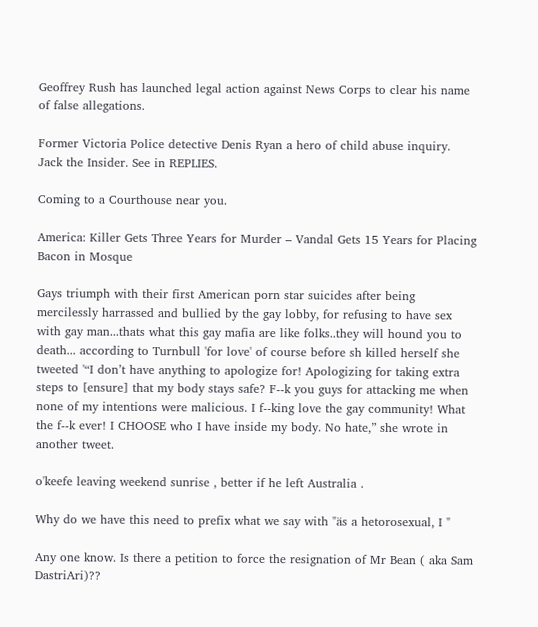Geoffrey Rush has launched legal action against News Corps to clear his name of false allegations.

Former Victoria Police detective Denis Ryan a hero of child abuse inquiry.
Jack the Insider. See in REPLIES.

Coming to a Courthouse near you.

America: Killer Gets Three Years for Murder – Vandal Gets 15 Years for Placing Bacon in Mosque

Gays triumph with their first American porn star suicides after being mercilessly harrassed and bullied by the gay lobby, for refusing to have sex with gay man...thats what this gay mafia are like folks..they will hound you to death... according to Turnbull 'for love' of course before sh killed herself she tweeted '“I don’t have anything to apologize for! Apologizing for taking extra steps to [ensure] that my body stays safe? F--k you guys for attacking me when none of my intentions were malicious. I f--king love the gay community! What the f--k ever! I CHOOSE who I have inside my body. No hate,” she wrote in another tweet.

o'keefe leaving weekend sunrise , better if he left Australia .

Why do we have this need to prefix what we say with "äs a hetorosexual, I "

Any one know. Is there a petition to force the resignation of Mr Bean ( aka Sam DastriAri)??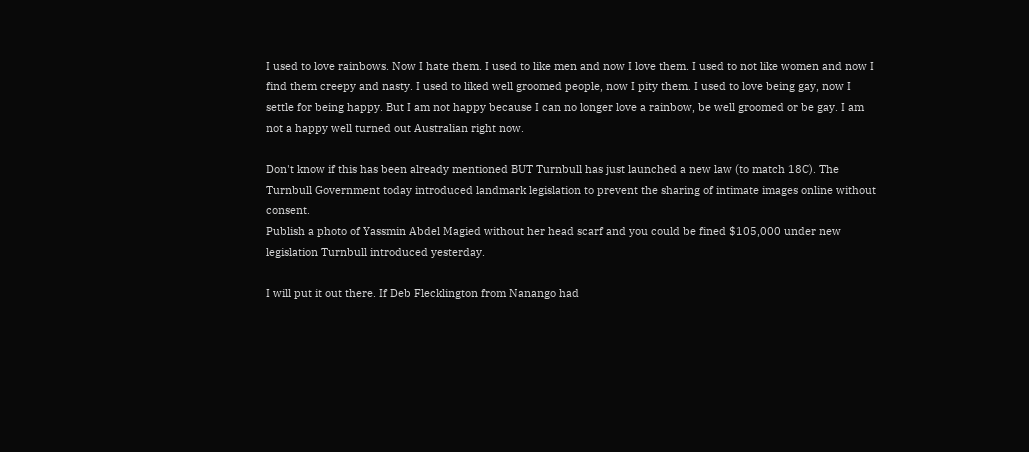I used to love rainbows. Now I hate them. I used to like men and now I love them. I used to not like women and now I find them creepy and nasty. I used to liked well groomed people, now I pity them. I used to love being gay, now I settle for being happy. But I am not happy because I can no longer love a rainbow, be well groomed or be gay. I am not a happy well turned out Australian right now.

Don't know if this has been already mentioned BUT Turnbull has just launched a new law (to match 18C). The Turnbull Government today introduced landmark legislation to prevent the sharing of intimate images online without consent.
Publish a photo of Yassmin Abdel Magied without her head scarf and you could be fined $105,000 under new legislation Turnbull introduced yesterday.

I will put it out there. If Deb Flecklington from Nanango had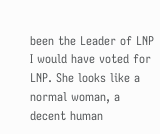been the Leader of LNP I would have voted for LNP. She looks like a normal woman, a decent human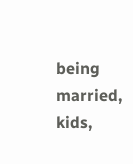being married, kids,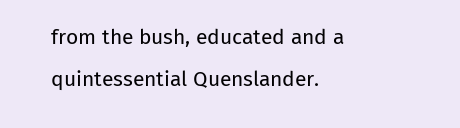from the bush, educated and a quintessential Quenslander.